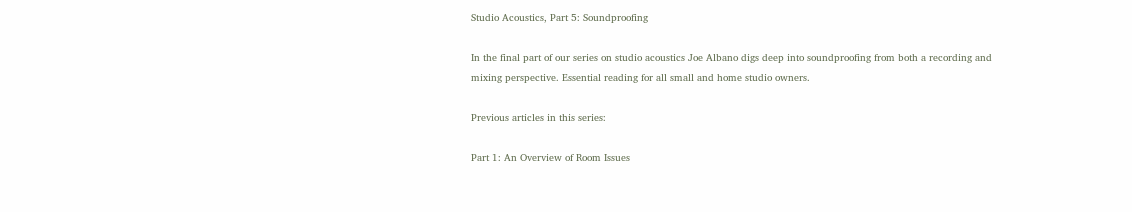Studio Acoustics, Part 5: Soundproofing

In the final part of our series on studio acoustics Joe Albano digs deep into soundproofing from both a recording and mixing perspective. Essential reading for all small and home studio owners.

Previous articles in this series:

Part 1: An Overview of Room Issues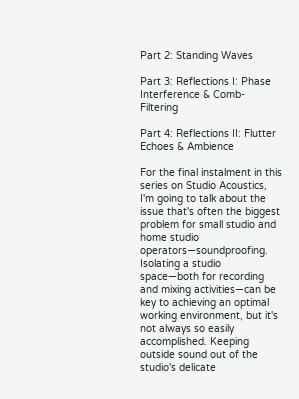Part 2: Standing Waves

Part 3: Reflections I: Phase Interference & Comb-Filtering

Part 4: Reflections II: Flutter Echoes & Ambience

For the final instalment in this series on Studio Acoustics, I'm going to talk about the issue that's often the biggest problem for small studio and home studio operators—soundproofing. Isolating a studio space—both for recording and mixing activities—can be key to achieving an optimal working environment, but it's not always so easily accomplished. Keeping outside sound out of the studio's delicate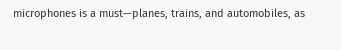microphones is a must—planes, trains, and automobiles, as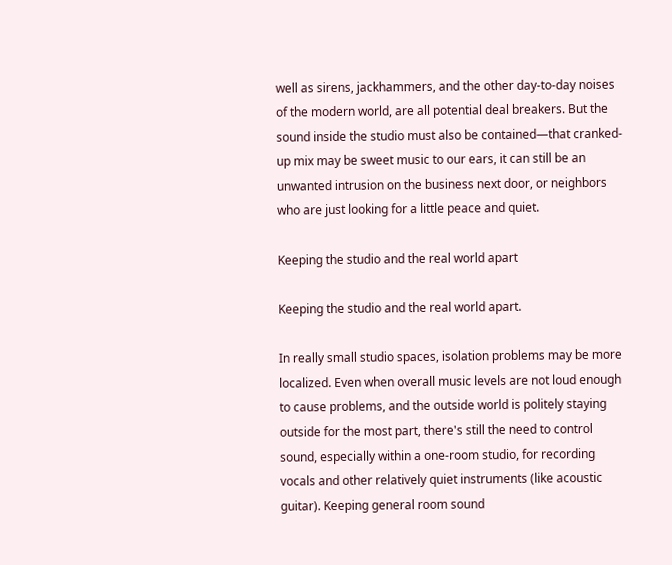well as sirens, jackhammers, and the other day-to-day noises of the modern world, are all potential deal breakers. But the sound inside the studio must also be contained—that cranked-up mix may be sweet music to our ears, it can still be an unwanted intrusion on the business next door, or neighbors who are just looking for a little peace and quiet.

Keeping the studio and the real world apart

Keeping the studio and the real world apart.

In really small studio spaces, isolation problems may be more localized. Even when overall music levels are not loud enough to cause problems, and the outside world is politely staying outside for the most part, there's still the need to control sound, especially within a one-room studio, for recording vocals and other relatively quiet instruments (like acoustic guitar). Keeping general room sound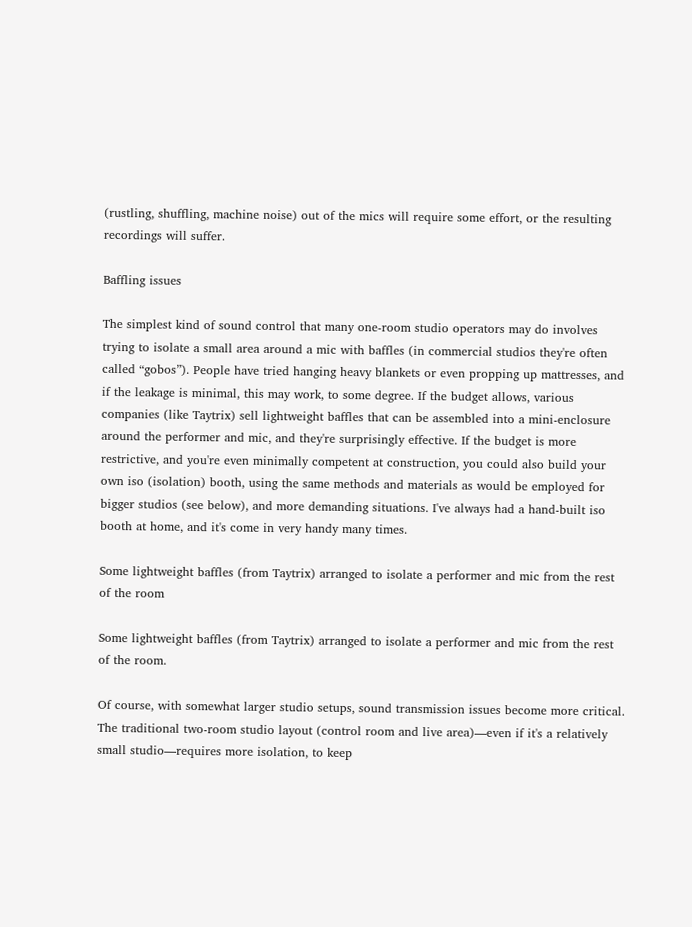(rustling, shuffling, machine noise) out of the mics will require some effort, or the resulting recordings will suffer.

Baffling issues

The simplest kind of sound control that many one-room studio operators may do involves trying to isolate a small area around a mic with baffles (in commercial studios they're often called “gobos”). People have tried hanging heavy blankets or even propping up mattresses, and if the leakage is minimal, this may work, to some degree. If the budget allows, various companies (like Taytrix) sell lightweight baffles that can be assembled into a mini-enclosure around the performer and mic, and they're surprisingly effective. If the budget is more restrictive, and you're even minimally competent at construction, you could also build your own iso (isolation) booth, using the same methods and materials as would be employed for bigger studios (see below), and more demanding situations. I've always had a hand-built iso booth at home, and it's come in very handy many times.

Some lightweight baffles (from Taytrix) arranged to isolate a performer and mic from the rest of the room

Some lightweight baffles (from Taytrix) arranged to isolate a performer and mic from the rest of the room.

Of course, with somewhat larger studio setups, sound transmission issues become more critical. The traditional two-room studio layout (control room and live area)—even if it's a relatively small studio—requires more isolation, to keep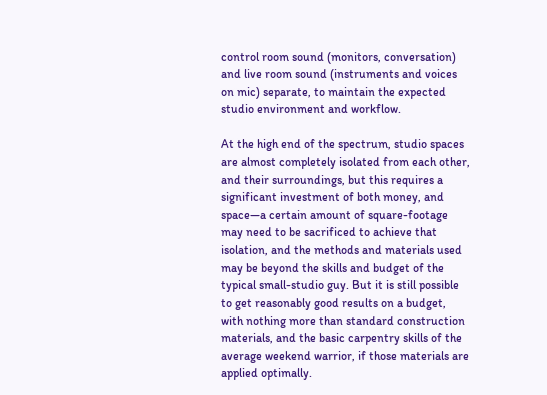control room sound (monitors, conversation) and live room sound (instruments and voices on mic) separate, to maintain the expected studio environment and workflow.

At the high end of the spectrum, studio spaces are almost completely isolated from each other, and their surroundings, but this requires a significant investment of both money, and space—a certain amount of square-footage may need to be sacrificed to achieve that isolation, and the methods and materials used may be beyond the skills and budget of the typical small-studio guy. But it is still possible to get reasonably good results on a budget, with nothing more than standard construction materials, and the basic carpentry skills of the average weekend warrior, if those materials are applied optimally.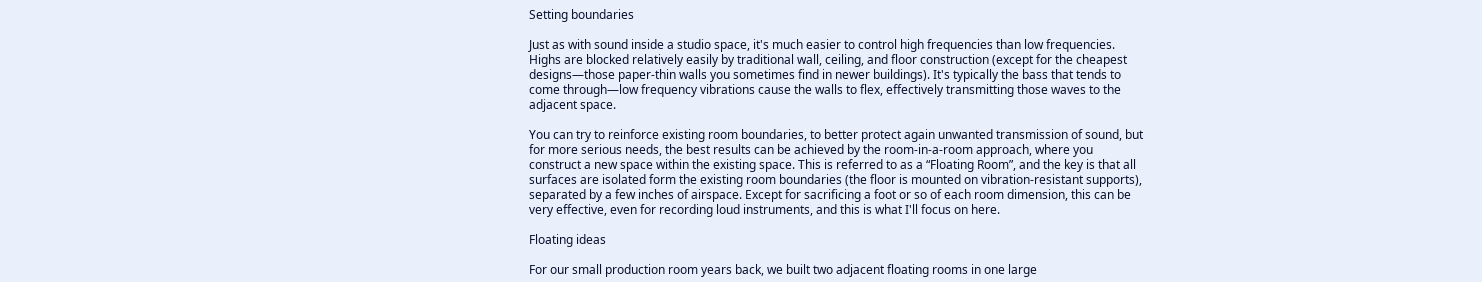Setting boundaries

Just as with sound inside a studio space, it's much easier to control high frequencies than low frequencies. Highs are blocked relatively easily by traditional wall, ceiling, and floor construction (except for the cheapest designs—those paper-thin walls you sometimes find in newer buildings). It's typically the bass that tends to come through—low frequency vibrations cause the walls to flex, effectively transmitting those waves to the adjacent space.

You can try to reinforce existing room boundaries, to better protect again unwanted transmission of sound, but for more serious needs, the best results can be achieved by the room-in-a-room approach, where you construct a new space within the existing space. This is referred to as a “Floating Room”, and the key is that all surfaces are isolated form the existing room boundaries (the floor is mounted on vibration-resistant supports), separated by a few inches of airspace. Except for sacrificing a foot or so of each room dimension, this can be very effective, even for recording loud instruments, and this is what I'll focus on here.

Floating ideas

For our small production room years back, we built two adjacent floating rooms in one large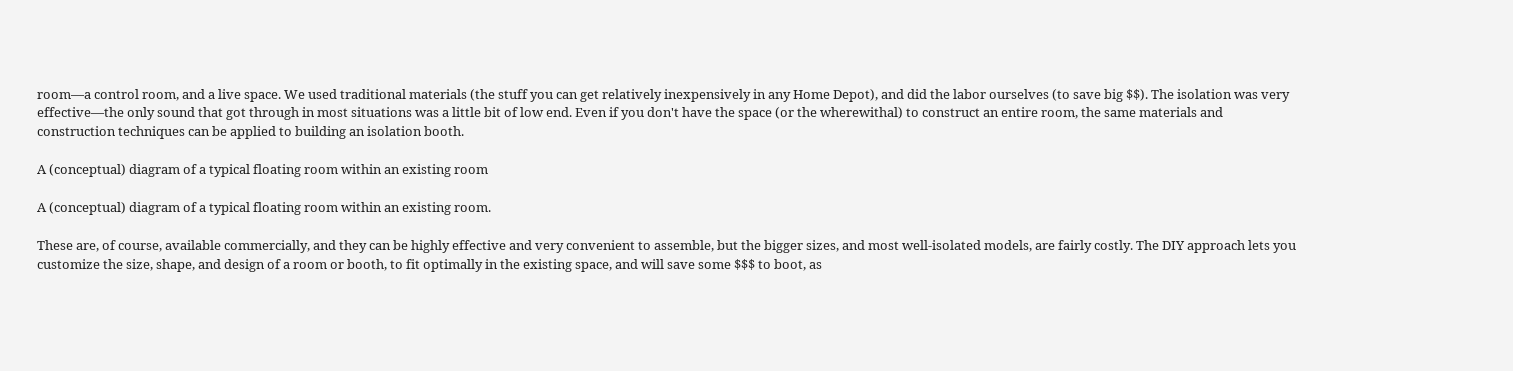room—a control room, and a live space. We used traditional materials (the stuff you can get relatively inexpensively in any Home Depot), and did the labor ourselves (to save big $$). The isolation was very effective—the only sound that got through in most situations was a little bit of low end. Even if you don't have the space (or the wherewithal) to construct an entire room, the same materials and construction techniques can be applied to building an isolation booth.

A (conceptual) diagram of a typical floating room within an existing room

A (conceptual) diagram of a typical floating room within an existing room.

These are, of course, available commercially, and they can be highly effective and very convenient to assemble, but the bigger sizes, and most well-isolated models, are fairly costly. The DIY approach lets you customize the size, shape, and design of a room or booth, to fit optimally in the existing space, and will save some $$$ to boot, as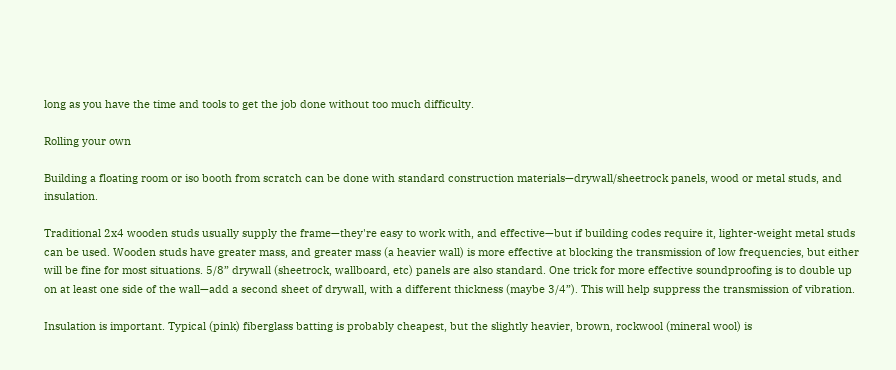long as you have the time and tools to get the job done without too much difficulty.

Rolling your own

Building a floating room or iso booth from scratch can be done with standard construction materials—drywall/sheetrock panels, wood or metal studs, and insulation.

Traditional 2x4 wooden studs usually supply the frame—they're easy to work with, and effective—but if building codes require it, lighter-weight metal studs can be used. Wooden studs have greater mass, and greater mass (a heavier wall) is more effective at blocking the transmission of low frequencies, but either will be fine for most situations. 5/8” drywall (sheetrock, wallboard, etc) panels are also standard. One trick for more effective soundproofing is to double up on at least one side of the wall—add a second sheet of drywall, with a different thickness (maybe 3/4”). This will help suppress the transmission of vibration.

Insulation is important. Typical (pink) fiberglass batting is probably cheapest, but the slightly heavier, brown, rockwool (mineral wool) is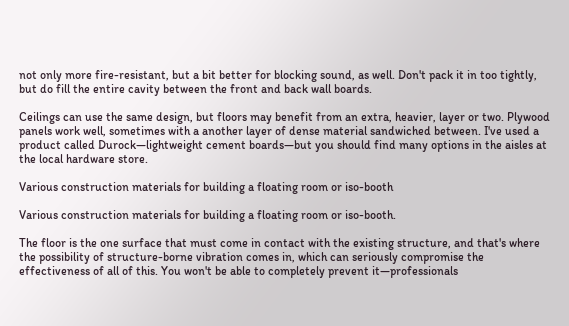not only more fire-resistant, but a bit better for blocking sound, as well. Don't pack it in too tightly, but do fill the entire cavity between the front and back wall boards.

Ceilings can use the same design, but floors may benefit from an extra, heavier, layer or two. Plywood panels work well, sometimes with a another layer of dense material sandwiched between. I've used a product called Durock—lightweight cement boards—but you should find many options in the aisles at the local hardware store.

Various construction materials for building a floating room or iso-booth

Various construction materials for building a floating room or iso-booth.

The floor is the one surface that must come in contact with the existing structure, and that's where the possibility of structure-borne vibration comes in, which can seriously compromise the effectiveness of all of this. You won't be able to completely prevent it—professionals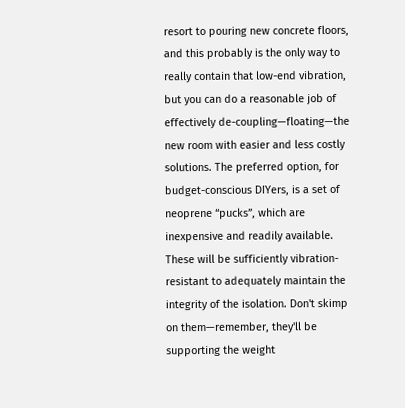resort to pouring new concrete floors, and this probably is the only way to really contain that low-end vibration, but you can do a reasonable job of effectively de-coupling—floating—the new room with easier and less costly solutions. The preferred option, for budget-conscious DIYers, is a set of neoprene “pucks”, which are inexpensive and readily available. These will be sufficiently vibration-resistant to adequately maintain the integrity of the isolation. Don't skimp on them—remember, they'll be supporting the weight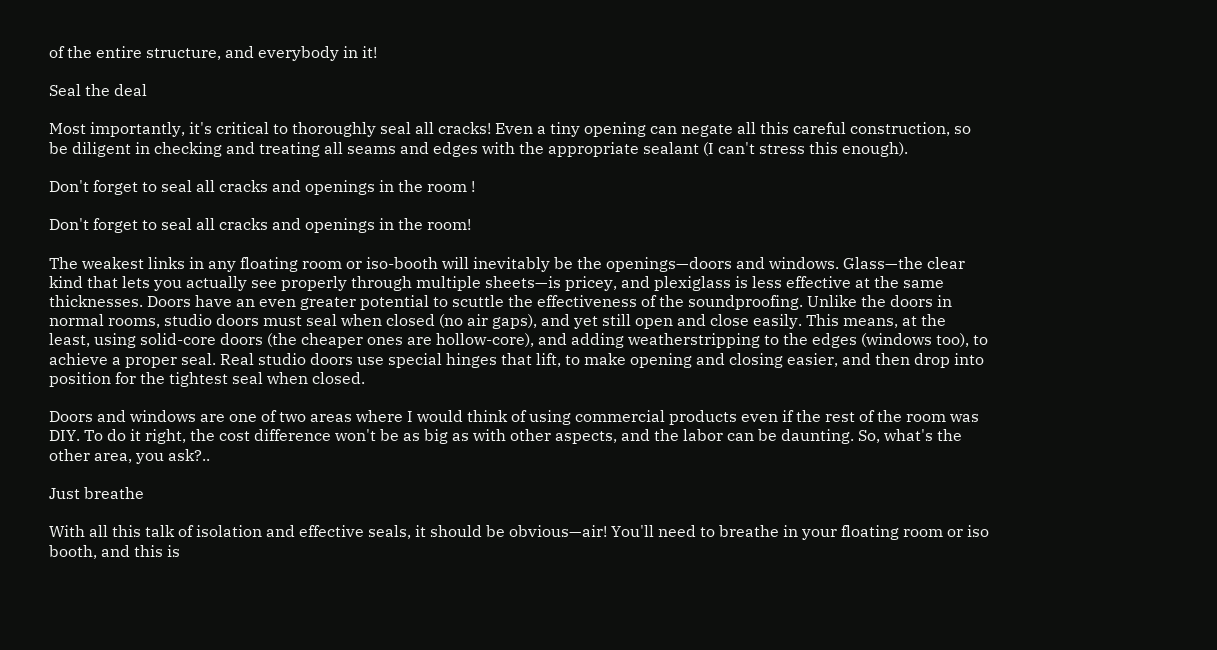of the entire structure, and everybody in it!

Seal the deal

Most importantly, it's critical to thoroughly seal all cracks! Even a tiny opening can negate all this careful construction, so be diligent in checking and treating all seams and edges with the appropriate sealant (I can't stress this enough).

Don't forget to seal all cracks and openings in the room !

Don't forget to seal all cracks and openings in the room!

The weakest links in any floating room or iso-booth will inevitably be the openings—doors and windows. Glass—the clear kind that lets you actually see properly through multiple sheets—is pricey, and plexiglass is less effective at the same thicknesses. Doors have an even greater potential to scuttle the effectiveness of the soundproofing. Unlike the doors in normal rooms, studio doors must seal when closed (no air gaps), and yet still open and close easily. This means, at the least, using solid-core doors (the cheaper ones are hollow-core), and adding weatherstripping to the edges (windows too), to achieve a proper seal. Real studio doors use special hinges that lift, to make opening and closing easier, and then drop into position for the tightest seal when closed.

Doors and windows are one of two areas where I would think of using commercial products even if the rest of the room was DIY. To do it right, the cost difference won't be as big as with other aspects, and the labor can be daunting. So, what's the other area, you ask?..

Just breathe

With all this talk of isolation and effective seals, it should be obvious—air! You'll need to breathe in your floating room or iso booth, and this is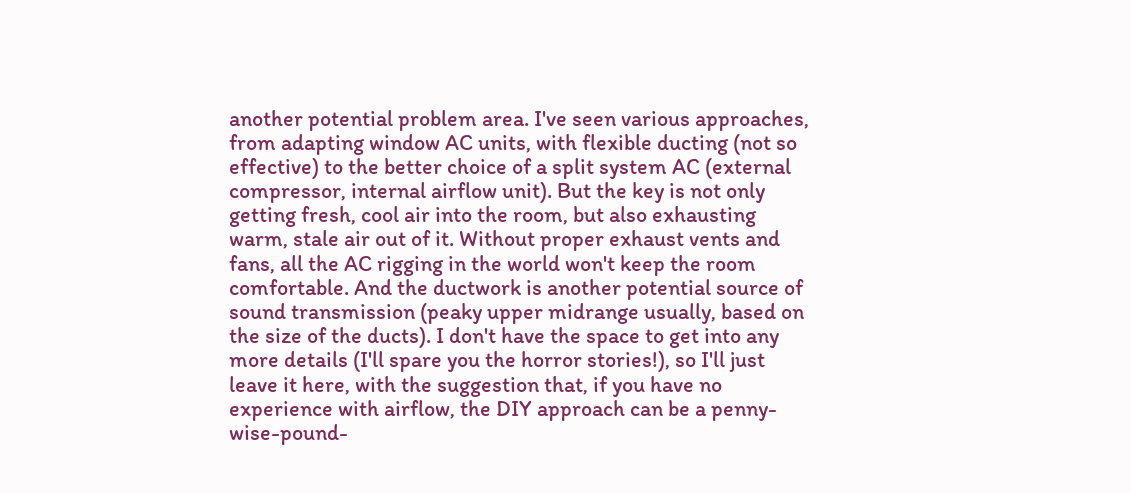another potential problem area. I've seen various approaches, from adapting window AC units, with flexible ducting (not so effective) to the better choice of a split system AC (external compressor, internal airflow unit). But the key is not only getting fresh, cool air into the room, but also exhausting warm, stale air out of it. Without proper exhaust vents and fans, all the AC rigging in the world won't keep the room comfortable. And the ductwork is another potential source of sound transmission (peaky upper midrange usually, based on the size of the ducts). I don't have the space to get into any more details (I'll spare you the horror stories!), so I'll just leave it here, with the suggestion that, if you have no experience with airflow, the DIY approach can be a penny-wise-pound-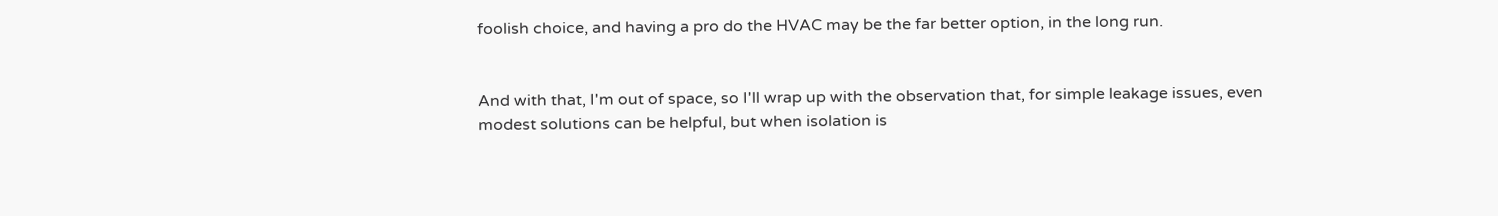foolish choice, and having a pro do the HVAC may be the far better option, in the long run.


And with that, I'm out of space, so I'll wrap up with the observation that, for simple leakage issues, even modest solutions can be helpful, but when isolation is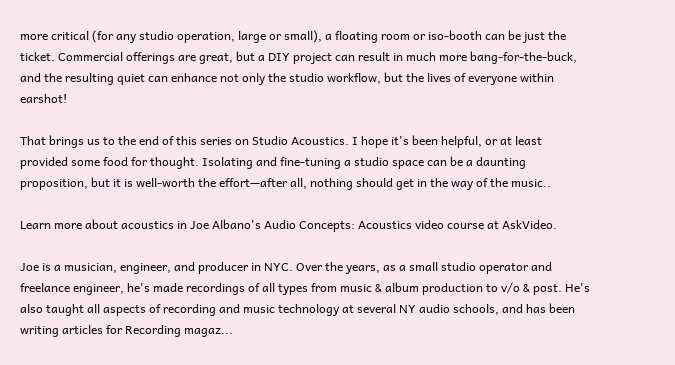more critical (for any studio operation, large or small), a floating room or iso-booth can be just the ticket. Commercial offerings are great, but a DIY project can result in much more bang-for-the-buck, and the resulting quiet can enhance not only the studio workflow, but the lives of everyone within earshot!

That brings us to the end of this series on Studio Acoustics. I hope it's been helpful, or at least provided some food for thought. Isolating and fine-tuning a studio space can be a daunting proposition, but it is well-worth the effort—after all, nothing should get in the way of the music..

Learn more about acoustics in Joe Albano's Audio Concepts: Acoustics video course at AskVideo.

Joe is a musician, engineer, and producer in NYC. Over the years, as a small studio operator and freelance engineer, he's made recordings of all types from music & album production to v/o & post. He's also taught all aspects of recording and music technology at several NY audio schools, and has been writing articles for Recording magaz...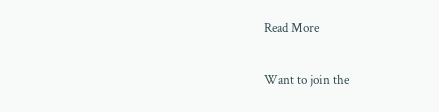Read More


Want to join the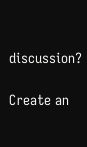discussion?

Create an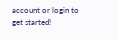account or login to get started!